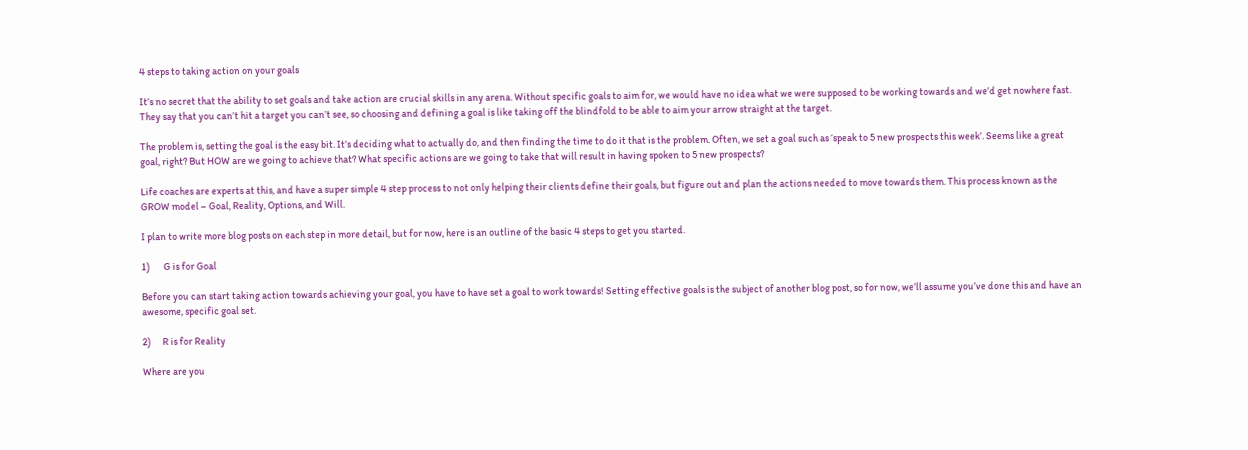4 steps to taking action on your goals

It’s no secret that the ability to set goals and take action are crucial skills in any arena. Without specific goals to aim for, we would have no idea what we were supposed to be working towards and we’d get nowhere fast. They say that you can’t hit a target you can’t see, so choosing and defining a goal is like taking off the blindfold to be able to aim your arrow straight at the target.

The problem is, setting the goal is the easy bit. It’s deciding what to actually do, and then finding the time to do it that is the problem. Often, we set a goal such as ‘speak to 5 new prospects this week’. Seems like a great goal, right? But HOW are we going to achieve that? What specific actions are we going to take that will result in having spoken to 5 new prospects?

Life coaches are experts at this, and have a super simple 4 step process to not only helping their clients define their goals, but figure out and plan the actions needed to move towards them. This process known as the GROW model – Goal, Reality, Options, and Will.

I plan to write more blog posts on each step in more detail, but for now, here is an outline of the basic 4 steps to get you started.

1)       G is for Goal

Before you can start taking action towards achieving your goal, you have to have set a goal to work towards! Setting effective goals is the subject of another blog post, so for now, we’ll assume you’ve done this and have an awesome, specific goal set.

2)      R is for Reality

Where are you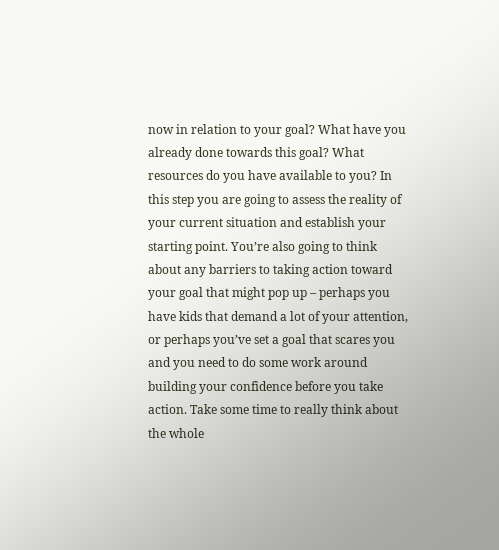now in relation to your goal? What have you already done towards this goal? What resources do you have available to you? In this step you are going to assess the reality of your current situation and establish your starting point. You’re also going to think about any barriers to taking action toward your goal that might pop up – perhaps you have kids that demand a lot of your attention, or perhaps you’ve set a goal that scares you and you need to do some work around building your confidence before you take action. Take some time to really think about the whole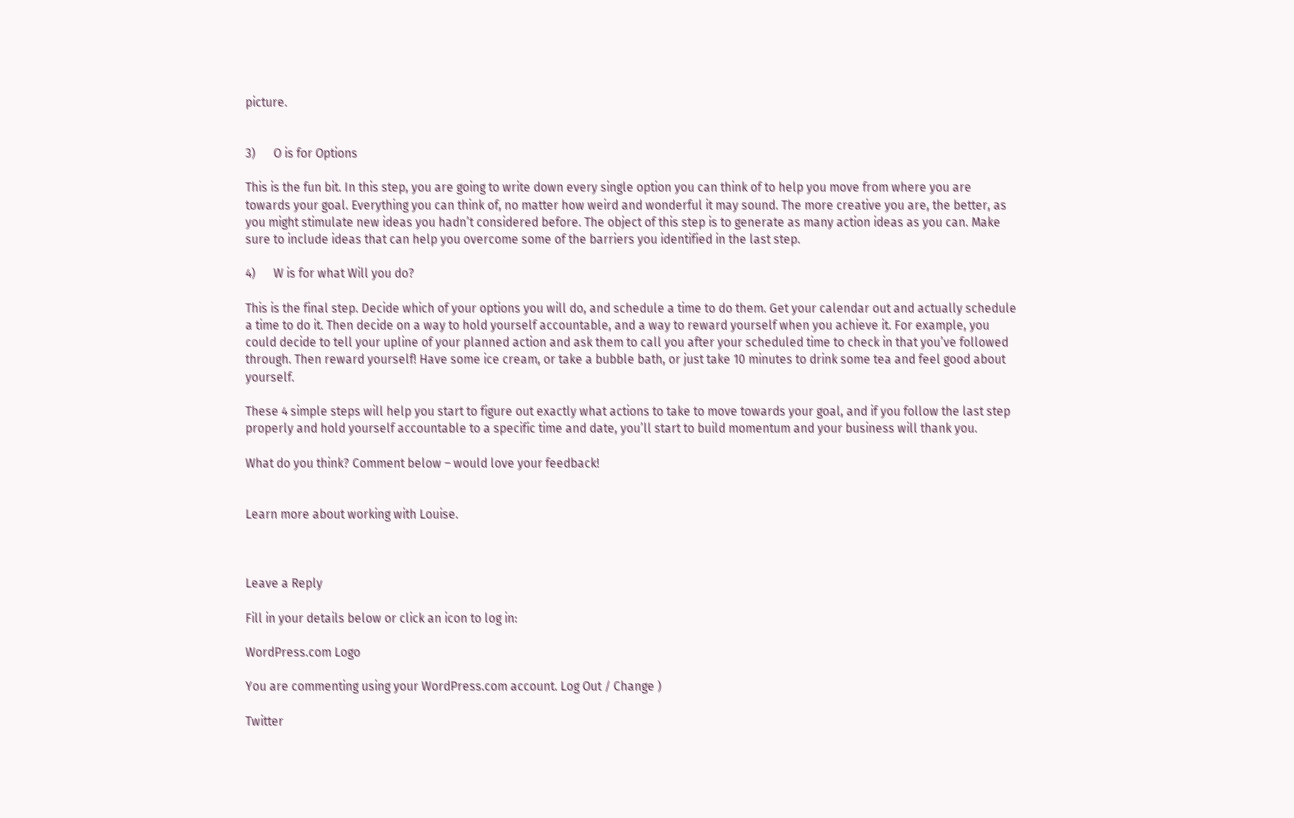picture.


3)      O is for Options

This is the fun bit. In this step, you are going to write down every single option you can think of to help you move from where you are towards your goal. Everything you can think of, no matter how weird and wonderful it may sound. The more creative you are, the better, as you might stimulate new ideas you hadn’t considered before. The object of this step is to generate as many action ideas as you can. Make sure to include ideas that can help you overcome some of the barriers you identified in the last step.

4)      W is for what Will you do?

This is the final step. Decide which of your options you will do, and schedule a time to do them. Get your calendar out and actually schedule a time to do it. Then decide on a way to hold yourself accountable, and a way to reward yourself when you achieve it. For example, you could decide to tell your upline of your planned action and ask them to call you after your scheduled time to check in that you’ve followed through. Then reward yourself! Have some ice cream, or take a bubble bath, or just take 10 minutes to drink some tea and feel good about yourself.

These 4 simple steps will help you start to figure out exactly what actions to take to move towards your goal, and if you follow the last step properly and hold yourself accountable to a specific time and date, you’ll start to build momentum and your business will thank you.

What do you think? Comment below – would love your feedback!


Learn more about working with Louise.



Leave a Reply

Fill in your details below or click an icon to log in:

WordPress.com Logo

You are commenting using your WordPress.com account. Log Out / Change )

Twitter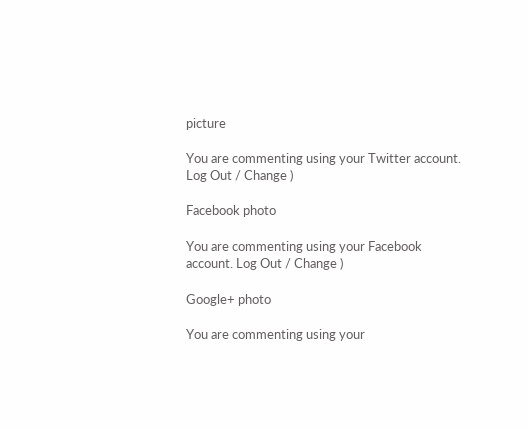picture

You are commenting using your Twitter account. Log Out / Change )

Facebook photo

You are commenting using your Facebook account. Log Out / Change )

Google+ photo

You are commenting using your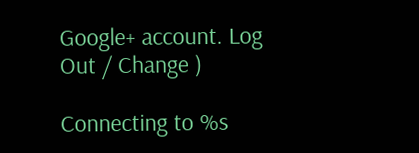Google+ account. Log Out / Change )

Connecting to %s